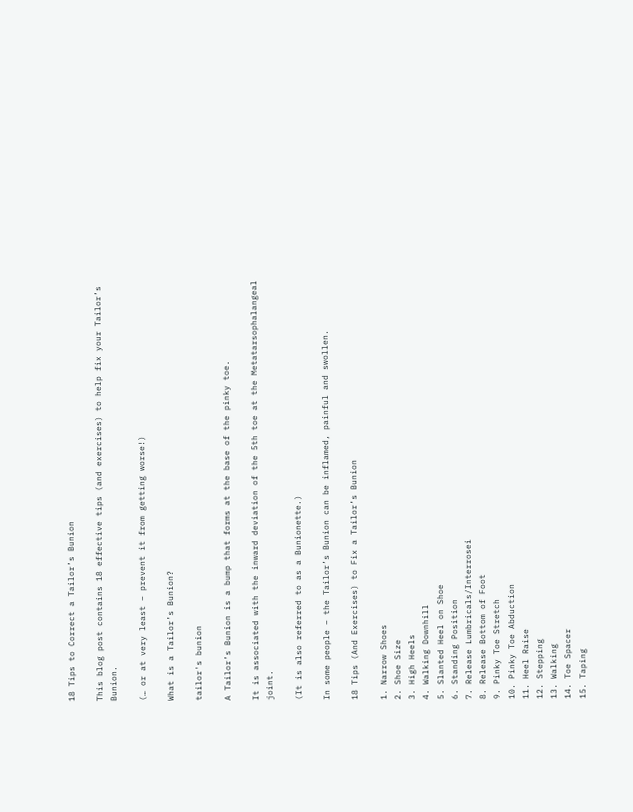18 Tips to Correct a Tailor’s Bunion

This blog post contains 18 effective tips (and exercises) to help fix your Tailor’s Bunion.

(… or at very least – prevent it from getting worse!)

What is a Tailor’s Bunion?

tailor's bunion

A Tailor’s Bunion is a bump that forms at the base of the pinky toe.

It is associated with the inward deviation of the 5th toe at the Metatarsophalangeal joint.

(It is also referred to as a Bunionette.)

In some people – the Tailor’s Bunion can be inflamed, painful and swollen.

18 Tips (And Exercises) to Fix a Tailor’s Bunion

1. Narrow Shoes
2. Shoe Size
3. High Heels
4. Walking Downhill
5. Slanted Heel on Shoe
6. Standing Position
7. Release Lumbricals/Interrosei
8. Release Bottom of Foot
9. Pinky Toe Stretch
10. Pinky Toe Abduction
11. Heel Raise
12. Stepping
13. Walking
14. Toe Spacer
15. Taping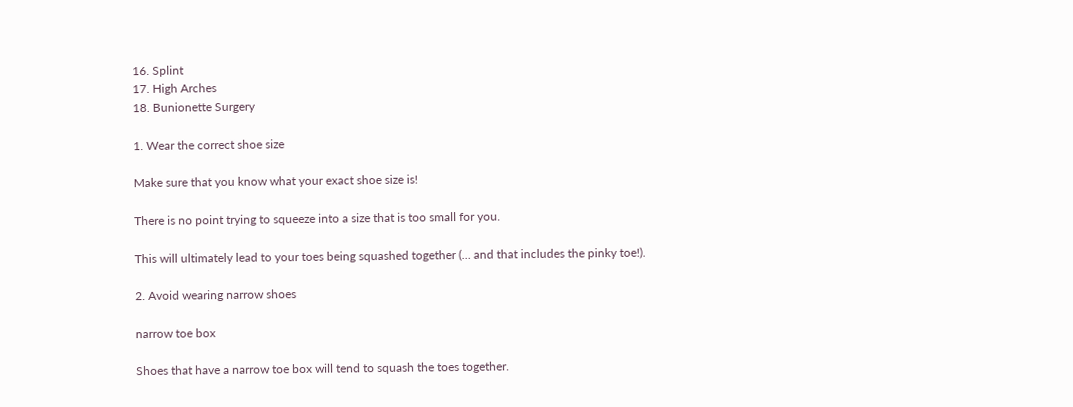16. Splint
17. High Arches
18. Bunionette Surgery

1. Wear the correct shoe size

Make sure that you know what your exact shoe size is!

There is no point trying to squeeze into a size that is too small for you.

This will ultimately lead to your toes being squashed together (… and that includes the pinky toe!).

2. Avoid wearing narrow shoes

narrow toe box

Shoes that have a narrow toe box will tend to squash the toes together.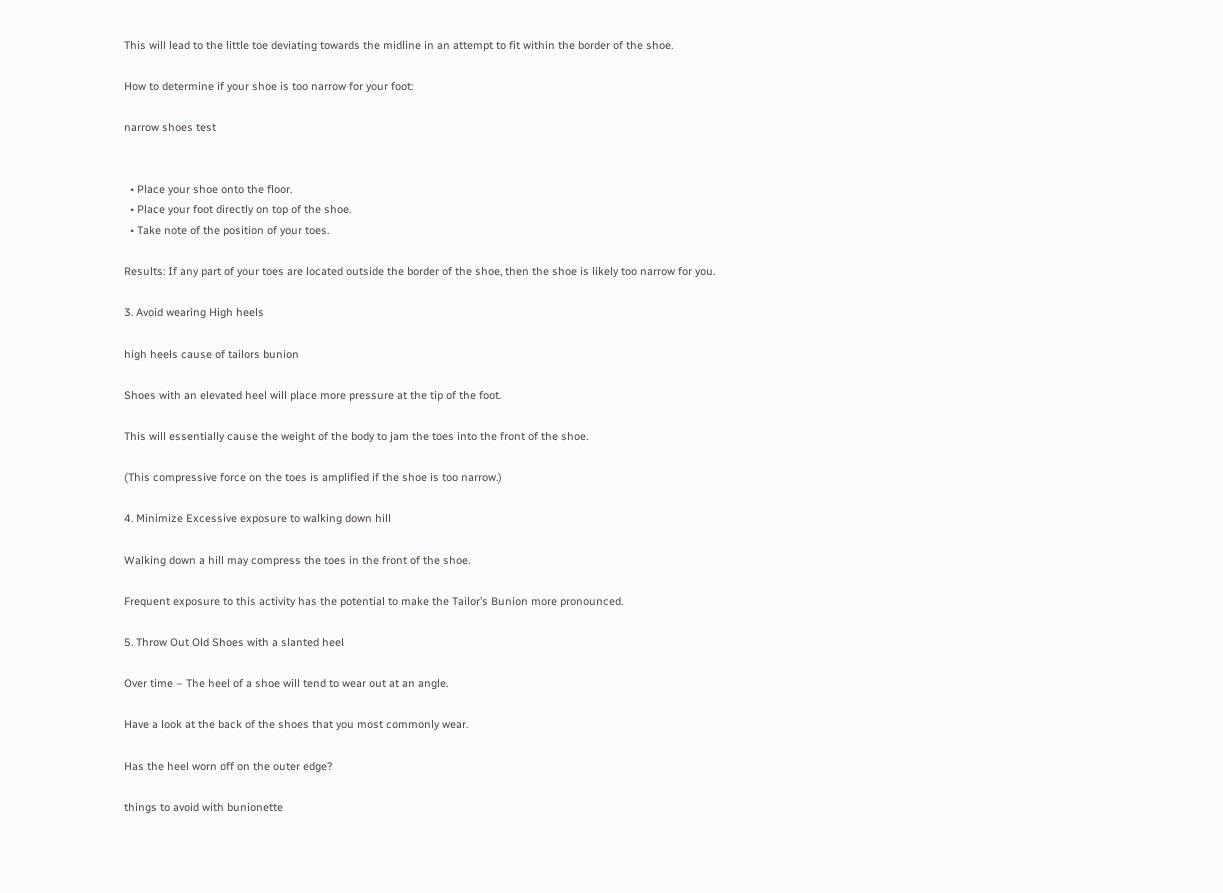This will lead to the little toe deviating towards the midline in an attempt to fit within the border of the shoe.

How to determine if your shoe is too narrow for your foot:

narrow shoes test


  • Place your shoe onto the floor.
  • Place your foot directly on top of the shoe.
  • Take note of the position of your toes.

Results: If any part of your toes are located outside the border of the shoe, then the shoe is likely too narrow for you.

3. Avoid wearing High heels

high heels cause of tailors bunion

Shoes with an elevated heel will place more pressure at the tip of the foot.

This will essentially cause the weight of the body to jam the toes into the front of the shoe.

(This compressive force on the toes is amplified if the shoe is too narrow.)

4. Minimize Excessive exposure to walking down hill

Walking down a hill may compress the toes in the front of the shoe.

Frequent exposure to this activity has the potential to make the Tailor’s Bunion more pronounced.

5. Throw Out Old Shoes with a slanted heel

Over time – The heel of a shoe will tend to wear out at an angle.

Have a look at the back of the shoes that you most commonly wear.

Has the heel worn off on the outer edge?

things to avoid with bunionette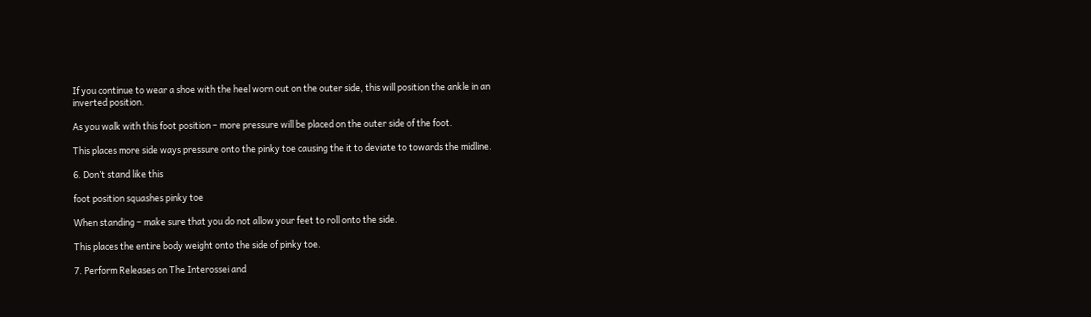If you continue to wear a shoe with the heel worn out on the outer side, this will position the ankle in an inverted position.

As you walk with this foot position – more pressure will be placed on the outer side of the foot.

This places more side ways pressure onto the pinky toe causing the it to deviate to towards the midline.

6. Don’t stand like this

foot position squashes pinky toe

When standing – make sure that you do not allow your feet to roll onto the side.

This places the entire body weight onto the side of pinky toe.

7. Perform Releases on The Interossei and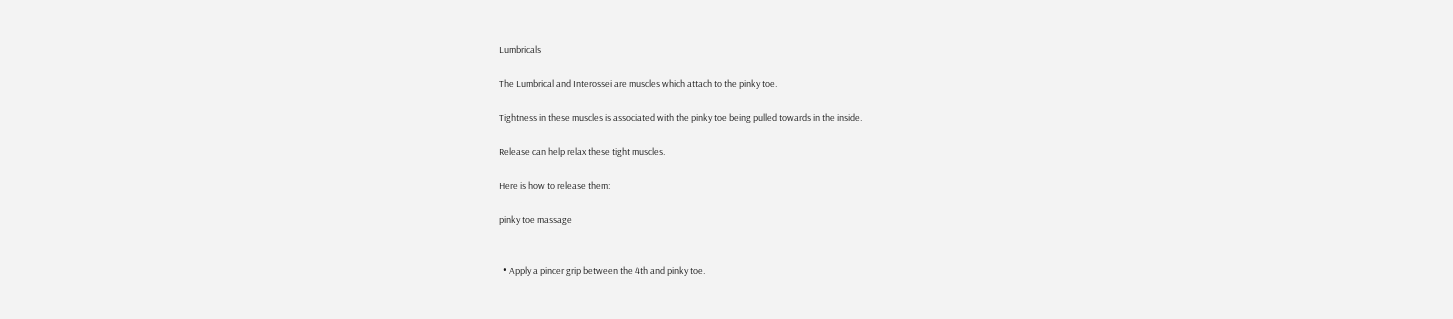Lumbricals

The Lumbrical and Interossei are muscles which attach to the pinky toe.

Tightness in these muscles is associated with the pinky toe being pulled towards in the inside.

Release can help relax these tight muscles.

Here is how to release them:

pinky toe massage


  • Apply a pincer grip between the 4th and pinky toe.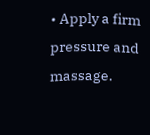• Apply a firm pressure and massage.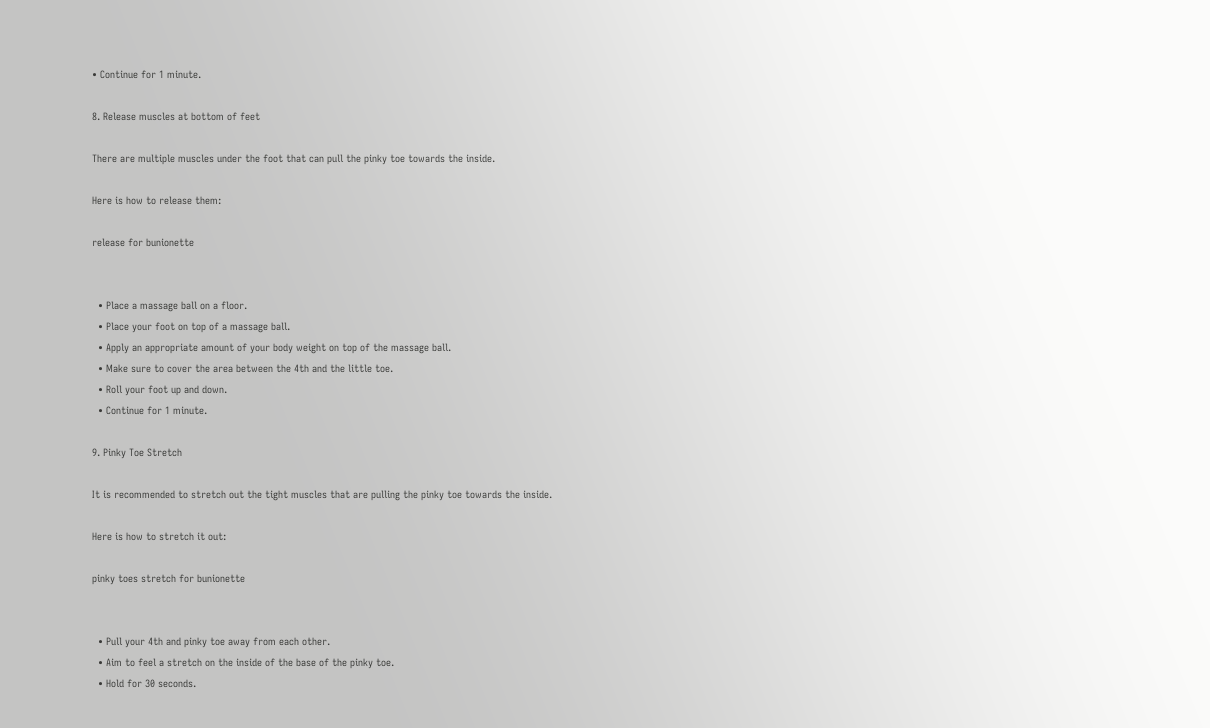• Continue for 1 minute.

8. Release muscles at bottom of feet

There are multiple muscles under the foot that can pull the pinky toe towards the inside.

Here is how to release them:

release for bunionette


  • Place a massage ball on a floor.
  • Place your foot on top of a massage ball.
  • Apply an appropriate amount of your body weight on top of the massage ball.
  • Make sure to cover the area between the 4th and the little toe.
  • Roll your foot up and down.
  • Continue for 1 minute.

9. Pinky Toe Stretch

It is recommended to stretch out the tight muscles that are pulling the pinky toe towards the inside.

Here is how to stretch it out:

pinky toes stretch for bunionette


  • Pull your 4th and pinky toe away from each other.
  • Aim to feel a stretch on the inside of the base of the pinky toe.
  • Hold for 30 seconds.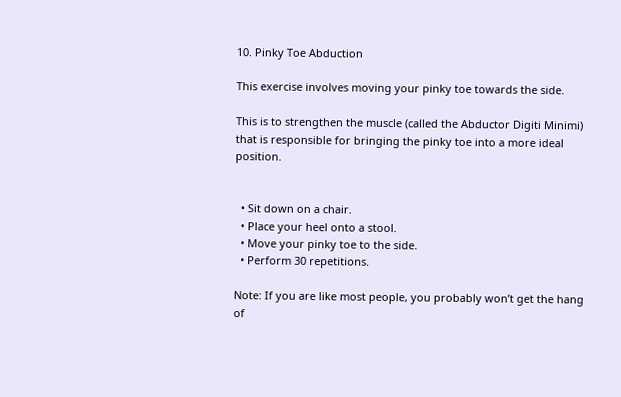10. Pinky Toe Abduction

This exercise involves moving your pinky toe towards the side.

This is to strengthen the muscle (called the Abductor Digiti Minimi) that is responsible for bringing the pinky toe into a more ideal position.


  • Sit down on a chair.
  • Place your heel onto a stool.
  • Move your pinky toe to the side.
  • Perform 30 repetitions.

Note: If you are like most people, you probably won’t get the hang of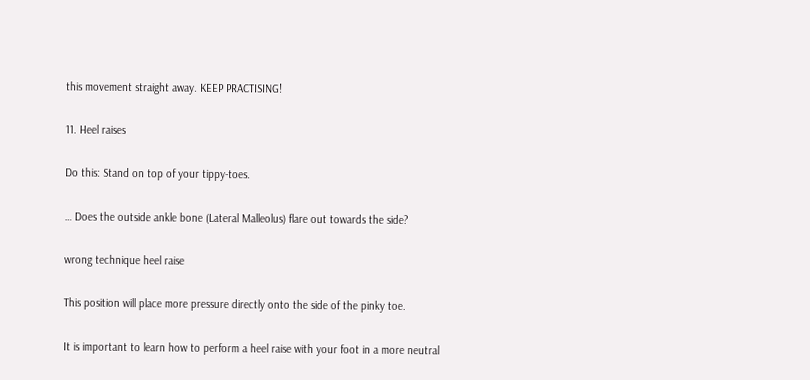this movement straight away. KEEP PRACTISING!

11. Heel raises

Do this: Stand on top of your tippy-toes.

… Does the outside ankle bone (Lateral Malleolus) flare out towards the side?

wrong technique heel raise

This position will place more pressure directly onto the side of the pinky toe.

It is important to learn how to perform a heel raise with your foot in a more neutral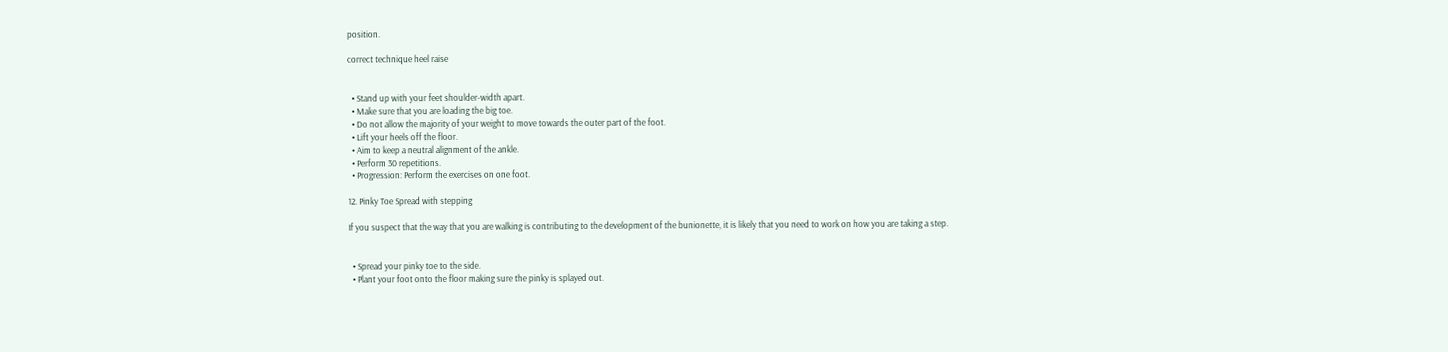position.

correct technique heel raise


  • Stand up with your feet shoulder-width apart.
  • Make sure that you are loading the big toe.
  • Do not allow the majority of your weight to move towards the outer part of the foot.
  • Lift your heels off the floor.
  • Aim to keep a neutral alignment of the ankle.
  • Perform 30 repetitions.
  • Progression: Perform the exercises on one foot.

12. Pinky Toe Spread with stepping

If you suspect that the way that you are walking is contributing to the development of the bunionette, it is likely that you need to work on how you are taking a step.


  • Spread your pinky toe to the side.
  • Plant your foot onto the floor making sure the pinky is splayed out.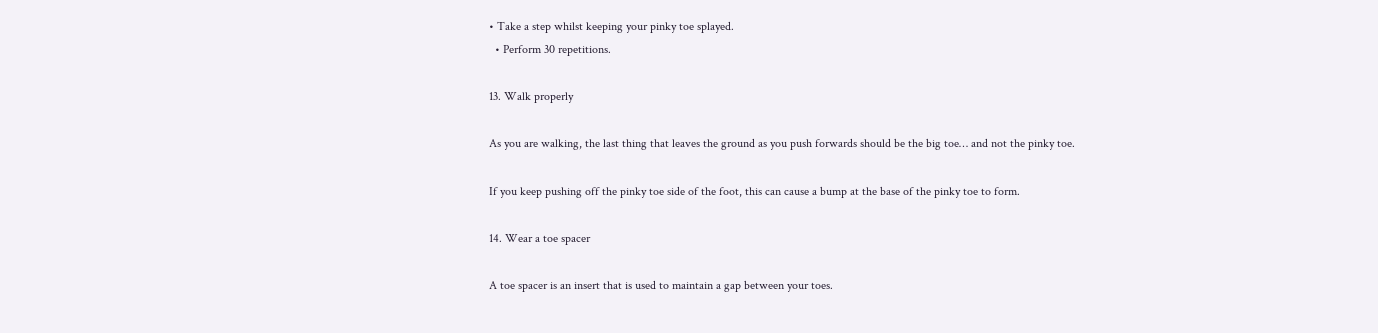• Take a step whilst keeping your pinky toe splayed.
  • Perform 30 repetitions.

13. Walk properly

As you are walking, the last thing that leaves the ground as you push forwards should be the big toe… and not the pinky toe.

If you keep pushing off the pinky toe side of the foot, this can cause a bump at the base of the pinky toe to form.

14. Wear a toe spacer

A toe spacer is an insert that is used to maintain a gap between your toes.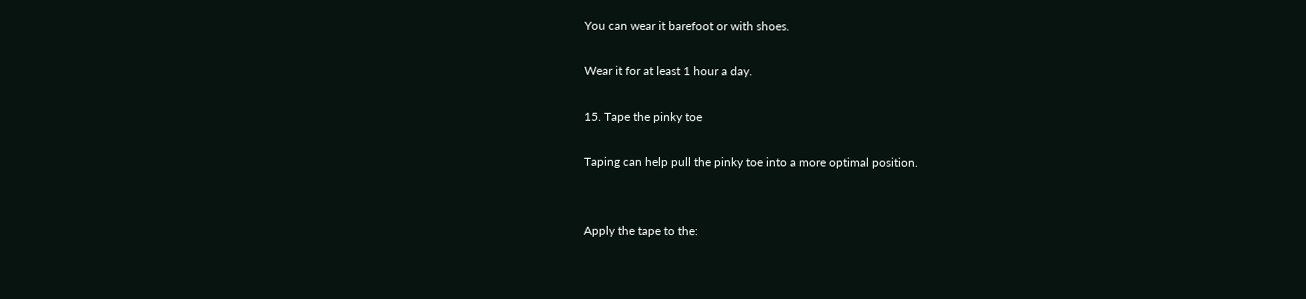You can wear it barefoot or with shoes.

Wear it for at least 1 hour a day.

15. Tape the pinky toe

Taping can help pull the pinky toe into a more optimal position.


Apply the tape to the: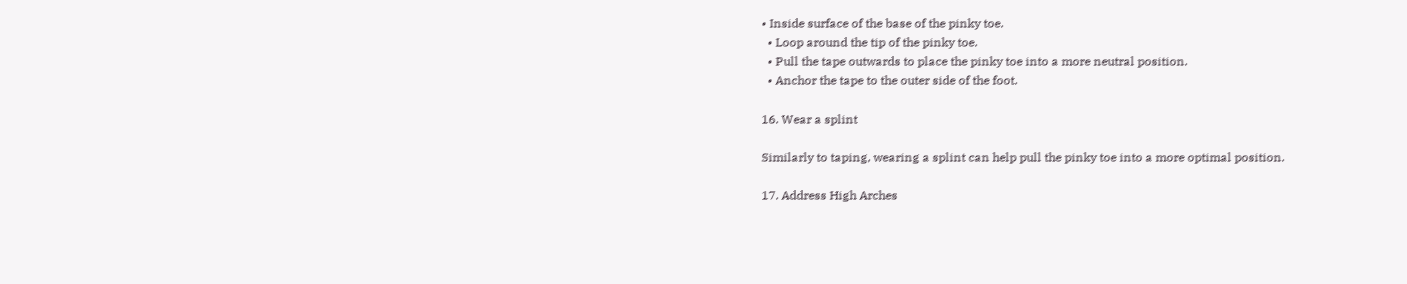• Inside surface of the base of the pinky toe.
  • Loop around the tip of the pinky toe.
  • Pull the tape outwards to place the pinky toe into a more neutral position.
  • Anchor the tape to the outer side of the foot.

16. Wear a splint

Similarly to taping, wearing a splint can help pull the pinky toe into a more optimal position.

17. Address High Arches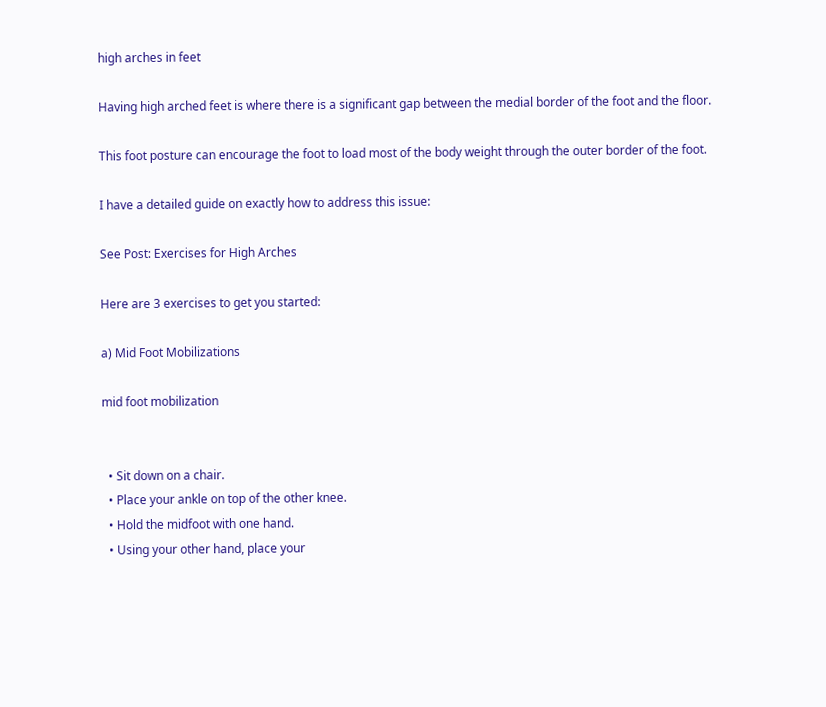high arches in feet

Having high arched feet is where there is a significant gap between the medial border of the foot and the floor.

This foot posture can encourage the foot to load most of the body weight through the outer border of the foot.

I have a detailed guide on exactly how to address this issue:

See Post: Exercises for High Arches

Here are 3 exercises to get you started:

a) Mid Foot Mobilizations

mid foot mobilization


  • Sit down on a chair.
  • Place your ankle on top of the other knee.
  • Hold the midfoot with one hand.
  • Using your other hand, place your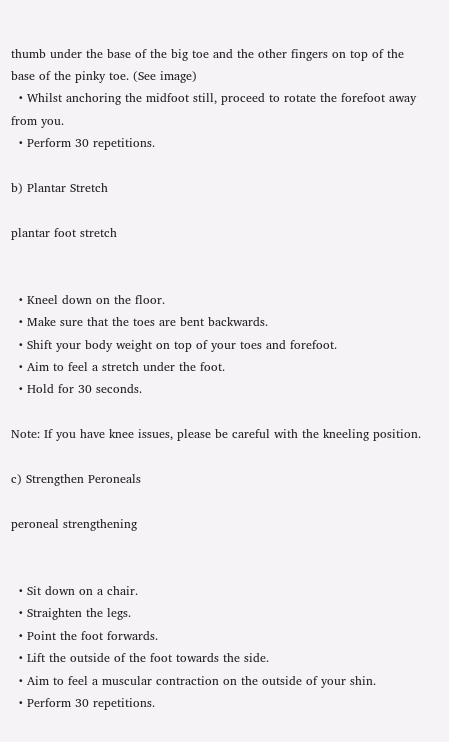thumb under the base of the big toe and the other fingers on top of the base of the pinky toe. (See image)
  • Whilst anchoring the midfoot still, proceed to rotate the forefoot away from you.
  • Perform 30 repetitions.

b) Plantar Stretch

plantar foot stretch


  • Kneel down on the floor.
  • Make sure that the toes are bent backwards.
  • Shift your body weight on top of your toes and forefoot.
  • Aim to feel a stretch under the foot.
  • Hold for 30 seconds.

Note: If you have knee issues, please be careful with the kneeling position.

c) Strengthen Peroneals

peroneal strengthening


  • Sit down on a chair.
  • Straighten the legs.
  • Point the foot forwards.
  • Lift the outside of the foot towards the side.
  • Aim to feel a muscular contraction on the outside of your shin.
  • Perform 30 repetitions.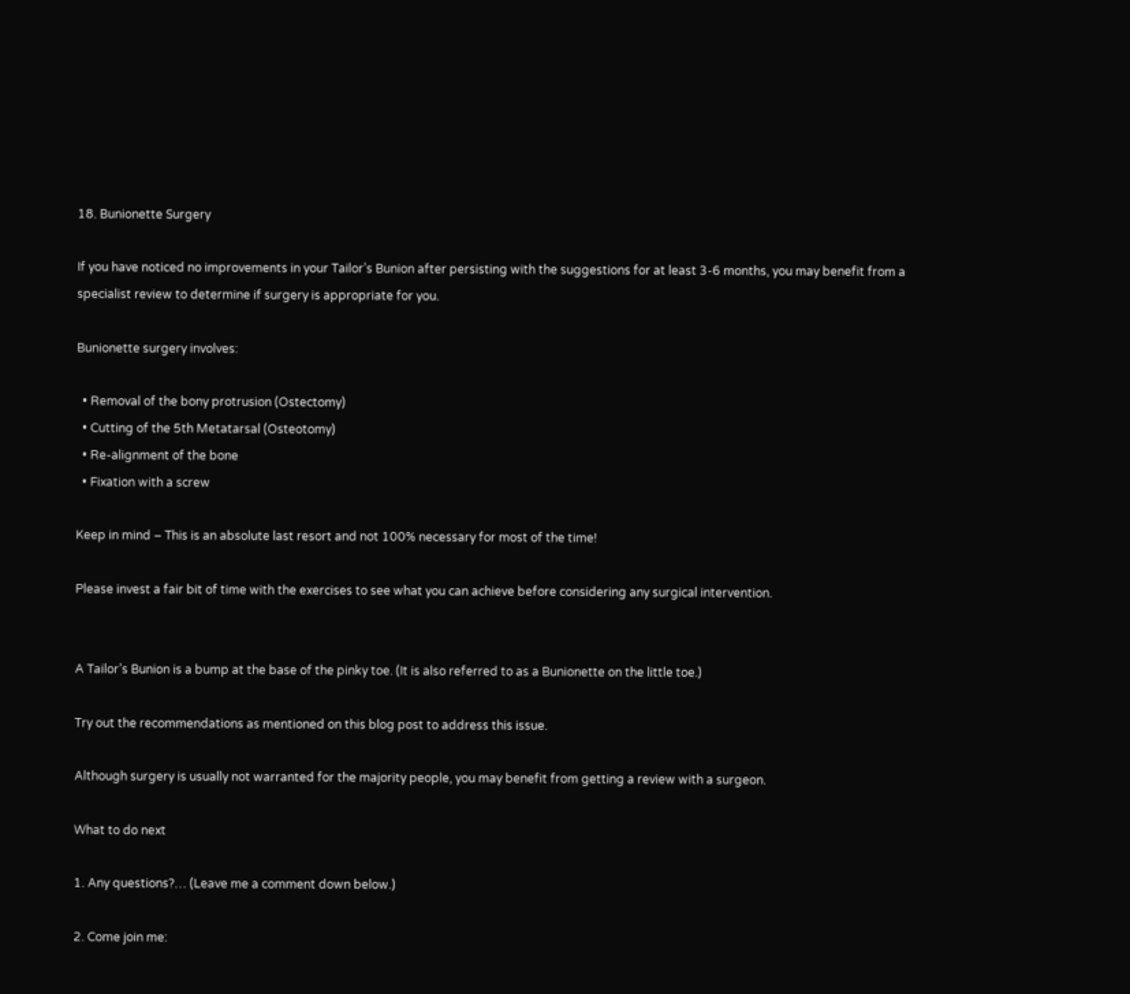18. Bunionette Surgery

If you have noticed no improvements in your Tailor’s Bunion after persisting with the suggestions for at least 3-6 months, you may benefit from a specialist review to determine if surgery is appropriate for you.

Bunionette surgery involves:

  • Removal of the bony protrusion (Ostectomy)
  • Cutting of the 5th Metatarsal (Osteotomy)
  • Re-alignment of the bone
  • Fixation with a screw

Keep in mind – This is an absolute last resort and not 100% necessary for most of the time!

Please invest a fair bit of time with the exercises to see what you can achieve before considering any surgical intervention.


A Tailor’s Bunion is a bump at the base of the pinky toe. (It is also referred to as a Bunionette on the little toe.)

Try out the recommendations as mentioned on this blog post to address this issue.

Although surgery is usually not warranted for the majority people, you may benefit from getting a review with a surgeon.

What to do next

1. Any questions?… (Leave me a comment down below.)

2. Come join me: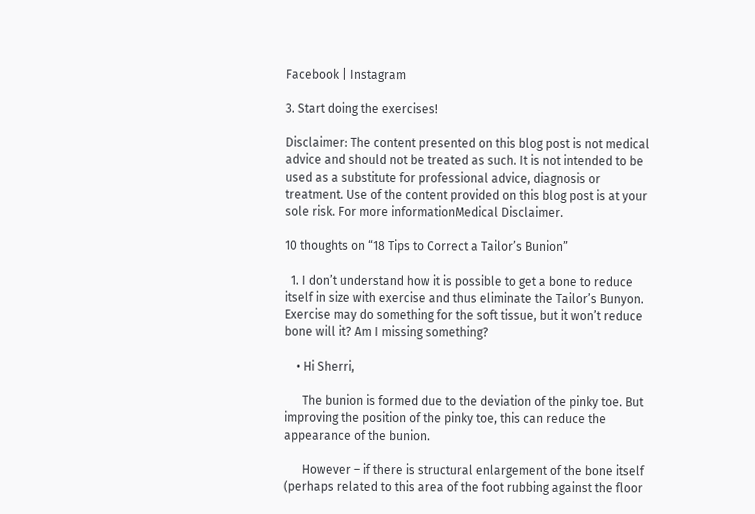Facebook | Instagram

3. Start doing the exercises!

Disclaimer: The content presented on this blog post is not medical advice and should not be treated as such. It is not intended to be used as a substitute for professional advice, diagnosis or treatment. Use of the content provided on this blog post is at your sole risk. For more informationMedical Disclaimer.

10 thoughts on “18 Tips to Correct a Tailor’s Bunion”

  1. I don’t understand how it is possible to get a bone to reduce itself in size with exercise and thus eliminate the Tailor’s Bunyon. Exercise may do something for the soft tissue, but it won’t reduce bone will it? Am I missing something?

    • Hi Sherri,

      The bunion is formed due to the deviation of the pinky toe. But improving the position of the pinky toe, this can reduce the appearance of the bunion.

      However – if there is structural enlargement of the bone itself (perhaps related to this area of the foot rubbing against the floor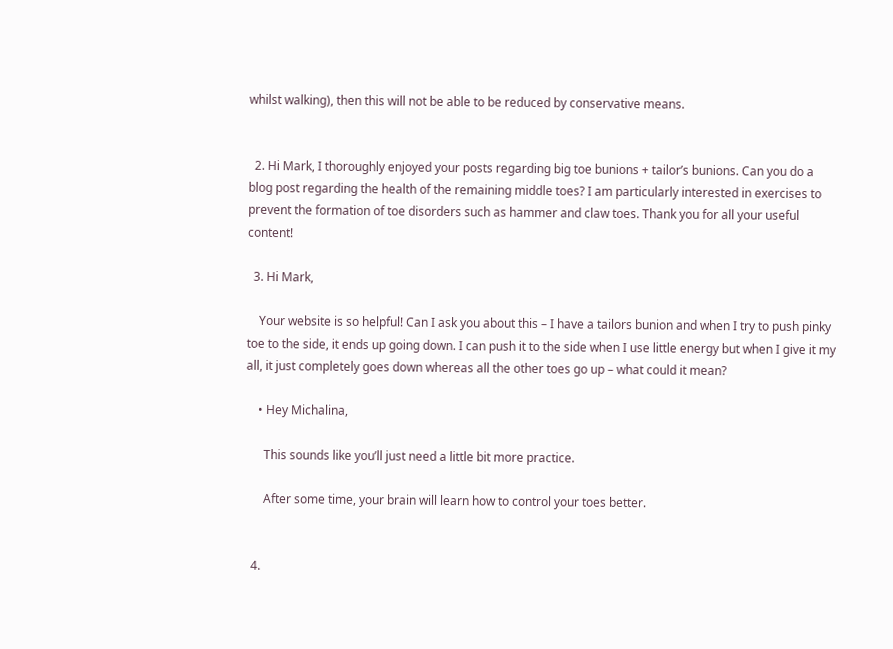whilst walking), then this will not be able to be reduced by conservative means.


  2. Hi Mark, I thoroughly enjoyed your posts regarding big toe bunions + tailor’s bunions. Can you do a blog post regarding the health of the remaining middle toes? I am particularly interested in exercises to prevent the formation of toe disorders such as hammer and claw toes. Thank you for all your useful content!

  3. Hi Mark,

    Your website is so helpful! Can I ask you about this – I have a tailors bunion and when I try to push pinky toe to the side, it ends up going down. I can push it to the side when I use little energy but when I give it my all, it just completely goes down whereas all the other toes go up – what could it mean?

    • Hey Michalina,

      This sounds like you’ll just need a little bit more practice.

      After some time, your brain will learn how to control your toes better.


  4.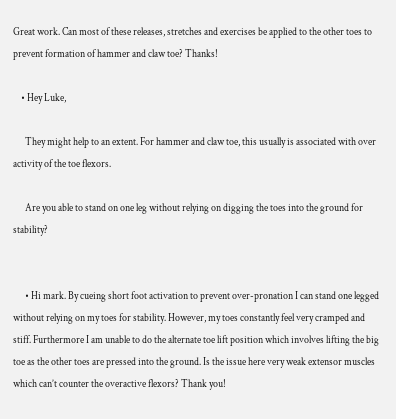Great work. Can most of these releases, stretches and exercises be applied to the other toes to prevent formation of hammer and claw toe? Thanks!

    • Hey Luke,

      They might help to an extent. For hammer and claw toe, this usually is associated with over activity of the toe flexors.

      Are you able to stand on one leg without relying on digging the toes into the ground for stability?


      • Hi mark. By cueing short foot activation to prevent over-pronation I can stand one legged without relying on my toes for stability. However, my toes constantly feel very cramped and stiff. Furthermore I am unable to do the alternate toe lift position which involves lifting the big toe as the other toes are pressed into the ground. Is the issue here very weak extensor muscles which can’t counter the overactive flexors? Thank you!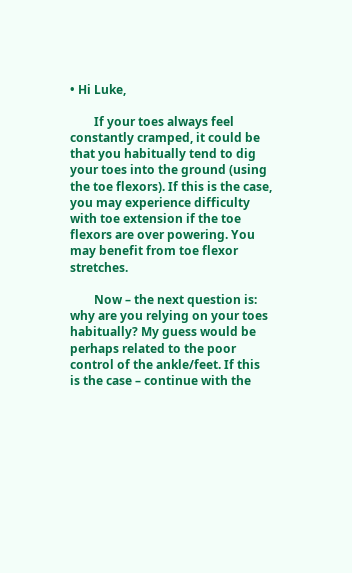• Hi Luke,

        If your toes always feel constantly cramped, it could be that you habitually tend to dig your toes into the ground (using the toe flexors). If this is the case, you may experience difficulty with toe extension if the toe flexors are over powering. You may benefit from toe flexor stretches.

        Now – the next question is: why are you relying on your toes habitually? My guess would be perhaps related to the poor control of the ankle/feet. If this is the case – continue with the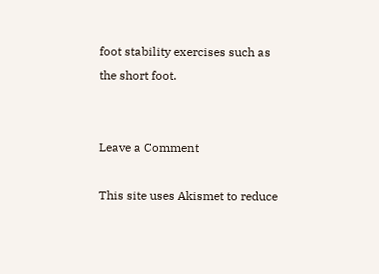foot stability exercises such as the short foot.


Leave a Comment

This site uses Akismet to reduce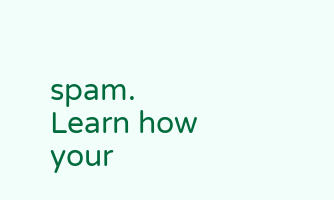spam. Learn how your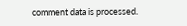comment data is processed.